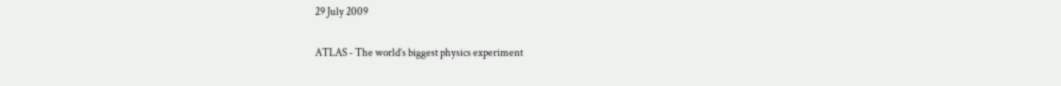29 July 2009

ATLAS - The world’s biggest physics experiment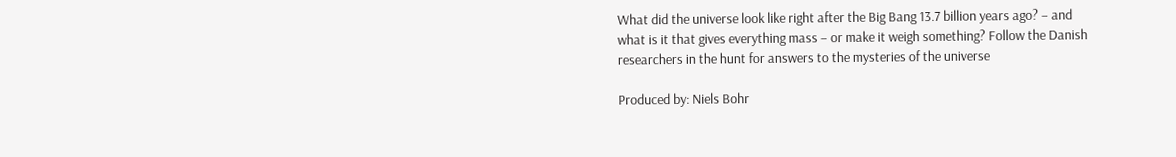What did the universe look like right after the Big Bang 13.7 billion years ago? – and what is it that gives everything mass – or make it weigh something? Follow the Danish researchers in the hunt for answers to the mysteries of the universe

Produced by: Niels Bohr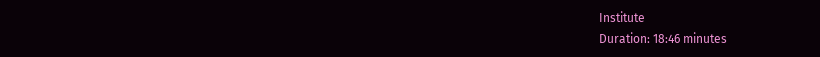Institute
Duration: 18:46 minutes